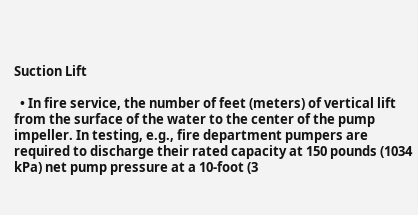Suction Lift

  • In fire service, the number of feet (meters) of vertical lift from the surface of the water to the center of the pump impeller. In testing, e.g., fire department pumpers are required to discharge their rated capacity at 150 pounds (1034 kPa) net pump pressure at a 10-foot (3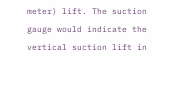meter) lift. The suction gauge would indicate the vertical suction lift in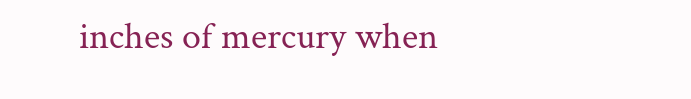inches of mercury when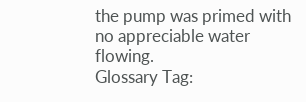the pump was primed with no appreciable water flowing.
Glossary Tag: